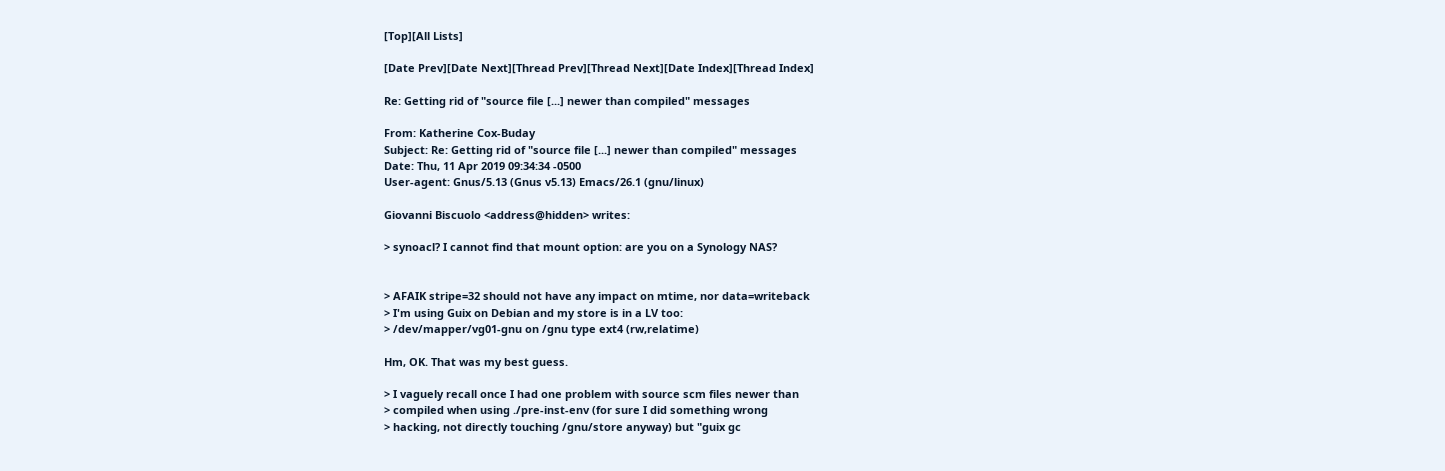[Top][All Lists]

[Date Prev][Date Next][Thread Prev][Thread Next][Date Index][Thread Index]

Re: Getting rid of "source file [...] newer than compiled" messages

From: Katherine Cox-Buday
Subject: Re: Getting rid of "source file [...] newer than compiled" messages
Date: Thu, 11 Apr 2019 09:34:34 -0500
User-agent: Gnus/5.13 (Gnus v5.13) Emacs/26.1 (gnu/linux)

Giovanni Biscuolo <address@hidden> writes:

> synoacl? I cannot find that mount option: are you on a Synology NAS?


> AFAIK stripe=32 should not have any impact on mtime, nor data=writeback
> I'm using Guix on Debian and my store is in a LV too:
> /dev/mapper/vg01-gnu on /gnu type ext4 (rw,relatime)

Hm, OK. That was my best guess.

> I vaguely recall once I had one problem with source scm files newer than
> compiled when using ./pre-inst-env (for sure I did something wrong
> hacking, not directly touching /gnu/store anyway) but "guix gc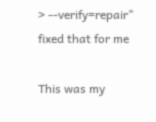> --verify=repair" fixed that for me

This was my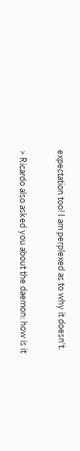expectation too! I am perplexed as to why it doesn't.

> Ricardo also asked you about the daemon: how is it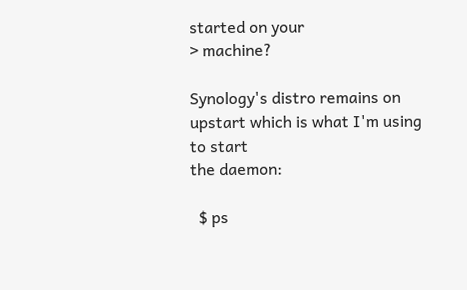started on your
> machine?

Synology's distro remains on upstart which is what I'm using to start
the daemon:

  $ ps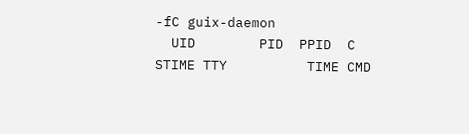-fC guix-daemon
  UID        PID  PPID  C STIME TTY          TIME CMD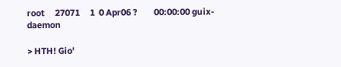root     27071     1  0 Apr06 ?        00:00:00 guix-daemon

> HTH! Gio'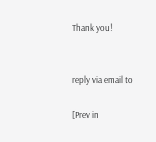Thank you!


reply via email to

[Prev in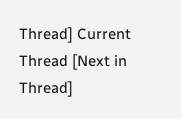Thread] Current Thread [Next in Thread]